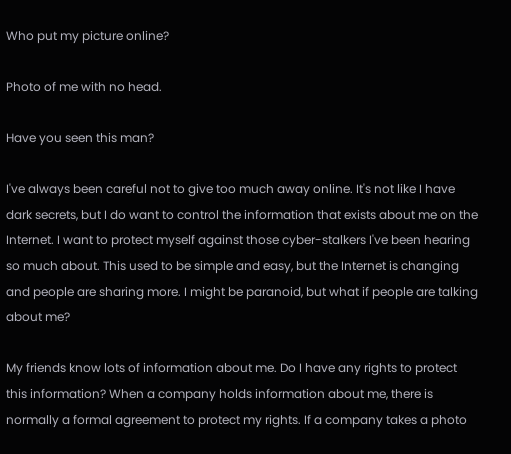Who put my picture online?

Photo of me with no head.

Have you seen this man?

I've always been careful not to give too much away online. It's not like I have dark secrets, but I do want to control the information that exists about me on the Internet. I want to protect myself against those cyber-stalkers I've been hearing so much about. This used to be simple and easy, but the Internet is changing and people are sharing more. I might be paranoid, but what if people are talking about me?

My friends know lots of information about me. Do I have any rights to protect this information? When a company holds information about me, there is normally a formal agreement to protect my rights. If a company takes a photo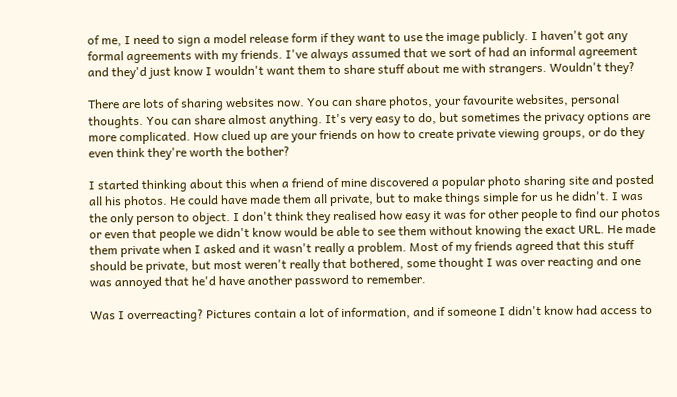of me, I need to sign a model release form if they want to use the image publicly. I haven't got any formal agreements with my friends. I've always assumed that we sort of had an informal agreement and they'd just know I wouldn't want them to share stuff about me with strangers. Wouldn't they?

There are lots of sharing websites now. You can share photos, your favourite websites, personal thoughts. You can share almost anything. It's very easy to do, but sometimes the privacy options are more complicated. How clued up are your friends on how to create private viewing groups, or do they even think they're worth the bother?

I started thinking about this when a friend of mine discovered a popular photo sharing site and posted all his photos. He could have made them all private, but to make things simple for us he didn't. I was the only person to object. I don't think they realised how easy it was for other people to find our photos or even that people we didn't know would be able to see them without knowing the exact URL. He made them private when I asked and it wasn't really a problem. Most of my friends agreed that this stuff should be private, but most weren't really that bothered, some thought I was over reacting and one was annoyed that he'd have another password to remember.

Was I overreacting? Pictures contain a lot of information, and if someone I didn't know had access to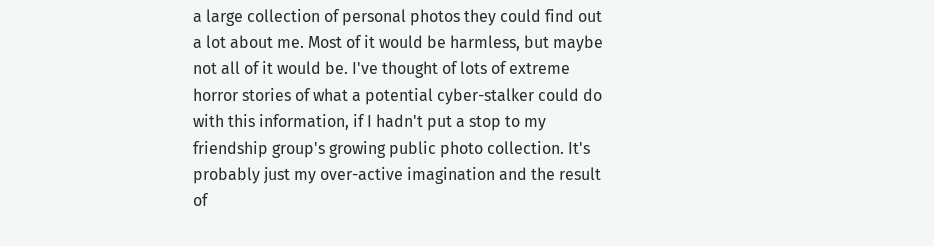a large collection of personal photos they could find out a lot about me. Most of it would be harmless, but maybe not all of it would be. I've thought of lots of extreme horror stories of what a potential cyber-stalker could do with this information, if I hadn't put a stop to my friendship group's growing public photo collection. It's probably just my over-active imagination and the result of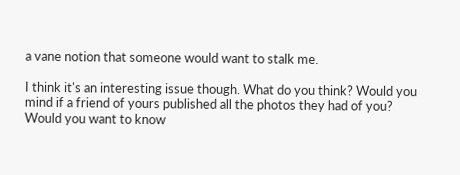a vane notion that someone would want to stalk me.

I think it's an interesting issue though. What do you think? Would you mind if a friend of yours published all the photos they had of you? Would you want to know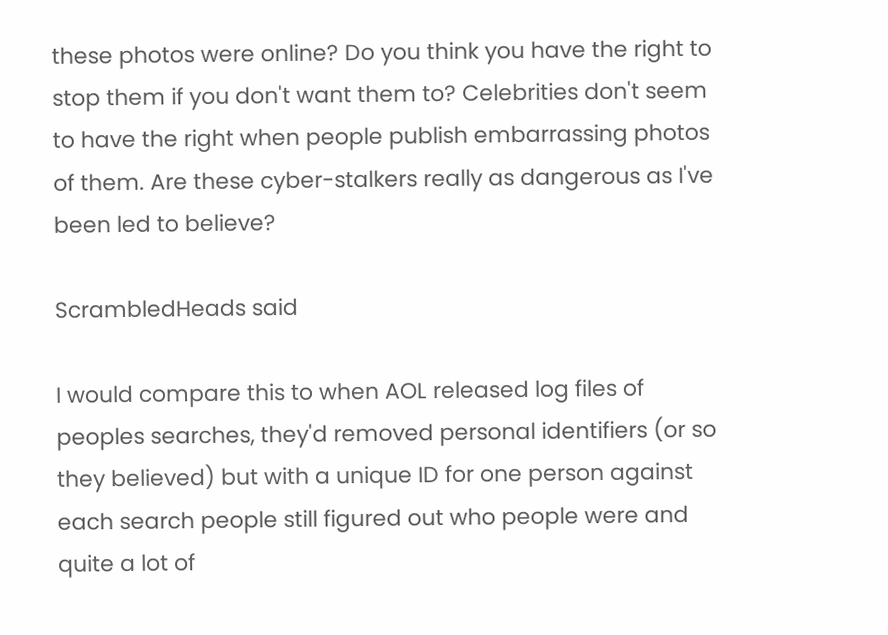these photos were online? Do you think you have the right to stop them if you don't want them to? Celebrities don't seem to have the right when people publish embarrassing photos of them. Are these cyber-stalkers really as dangerous as I've been led to believe?

ScrambledHeads said

I would compare this to when AOL released log files of peoples searches, they'd removed personal identifiers (or so they believed) but with a unique ID for one person against each search people still figured out who people were and quite a lot of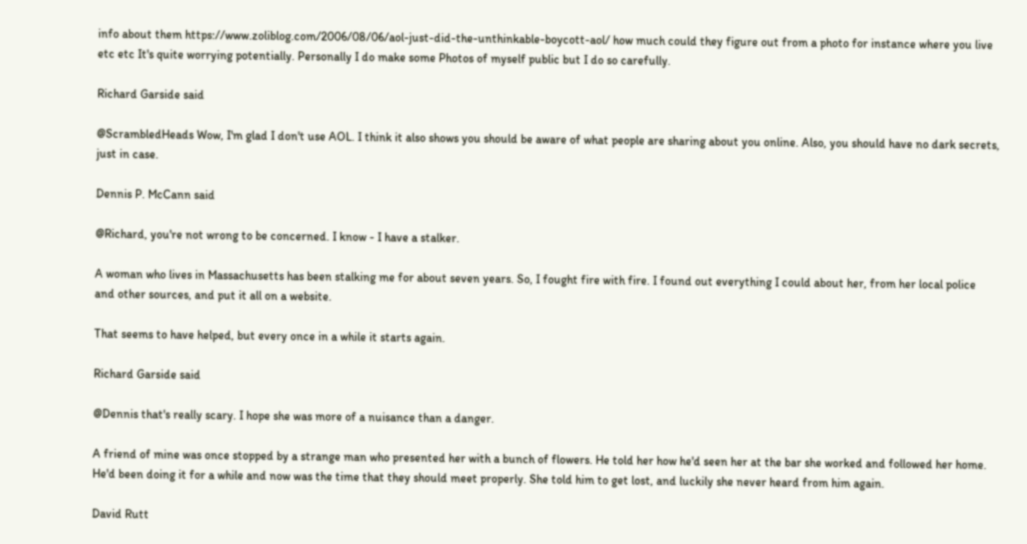info about them https://www.zoliblog.com/2006/08/06/aol-just-did-the-unthinkable-boycott-aol/ how much could they figure out from a photo for instance where you live etc etc It's quite worrying potentially. Personally I do make some Photos of myself public but I do so carefully.

Richard Garside said

@ScrambledHeads Wow, I'm glad I don't use AOL. I think it also shows you should be aware of what people are sharing about you online. Also, you should have no dark secrets, just in case.

Dennis P. McCann said

@Richard, you're not wrong to be concerned. I know - I have a stalker.

A woman who lives in Massachusetts has been stalking me for about seven years. So, I fought fire with fire. I found out everything I could about her, from her local police and other sources, and put it all on a website.

That seems to have helped, but every once in a while it starts again.

Richard Garside said

@Dennis that's really scary. I hope she was more of a nuisance than a danger.

A friend of mine was once stopped by a strange man who presented her with a bunch of flowers. He told her how he'd seen her at the bar she worked and followed her home. He'd been doing it for a while and now was the time that they should meet properly. She told him to get lost, and luckily she never heard from him again.

David Rutt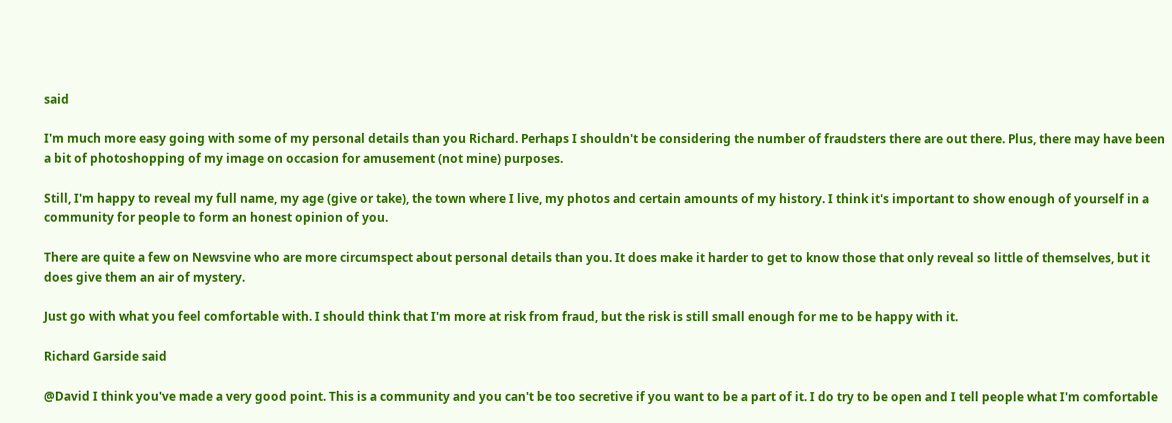said

I'm much more easy going with some of my personal details than you Richard. Perhaps I shouldn't be considering the number of fraudsters there are out there. Plus, there may have been a bit of photoshopping of my image on occasion for amusement (not mine) purposes.

Still, I'm happy to reveal my full name, my age (give or take), the town where I live, my photos and certain amounts of my history. I think it's important to show enough of yourself in a community for people to form an honest opinion of you.

There are quite a few on Newsvine who are more circumspect about personal details than you. It does make it harder to get to know those that only reveal so little of themselves, but it does give them an air of mystery.

Just go with what you feel comfortable with. I should think that I'm more at risk from fraud, but the risk is still small enough for me to be happy with it.

Richard Garside said

@David I think you've made a very good point. This is a community and you can't be too secretive if you want to be a part of it. I do try to be open and I tell people what I'm comfortable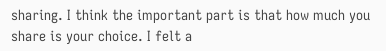sharing. I think the important part is that how much you share is your choice. I felt a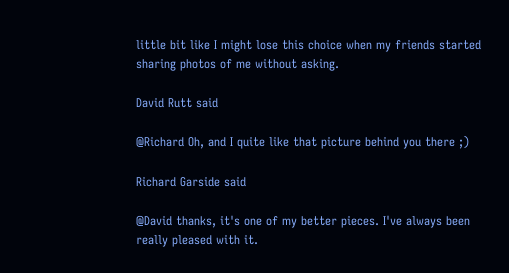little bit like I might lose this choice when my friends started sharing photos of me without asking.

David Rutt said

@Richard Oh, and I quite like that picture behind you there ;)

Richard Garside said

@David thanks, it's one of my better pieces. I've always been really pleased with it.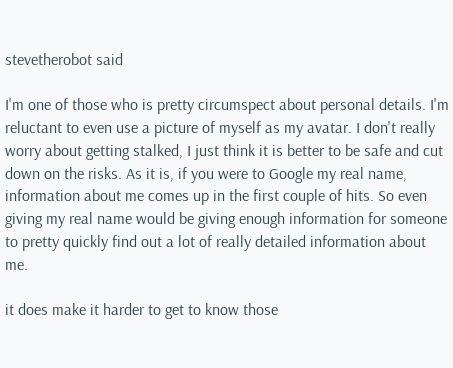stevetherobot said

I'm one of those who is pretty circumspect about personal details. I'm reluctant to even use a picture of myself as my avatar. I don't really worry about getting stalked, I just think it is better to be safe and cut down on the risks. As it is, if you were to Google my real name, information about me comes up in the first couple of hits. So even giving my real name would be giving enough information for someone to pretty quickly find out a lot of really detailed information about me.

it does make it harder to get to know those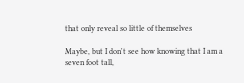that only reveal so little of themselves

Maybe, but I don't see how knowing that I am a seven foot tall,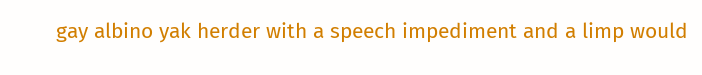gay albino yak herder with a speech impediment and a limp would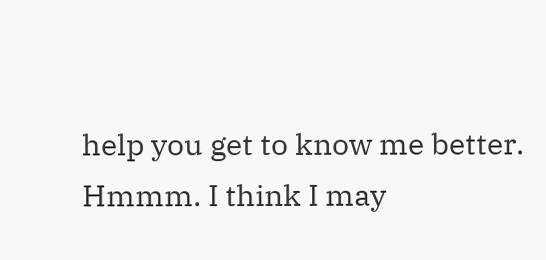help you get to know me better. Hmmm. I think I may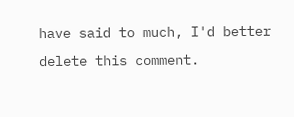have said to much, I'd better delete this comment.